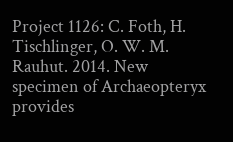Project 1126: C. Foth, H. Tischlinger, O. W. M. Rauhut. 2014. New specimen of Archaeopteryx provides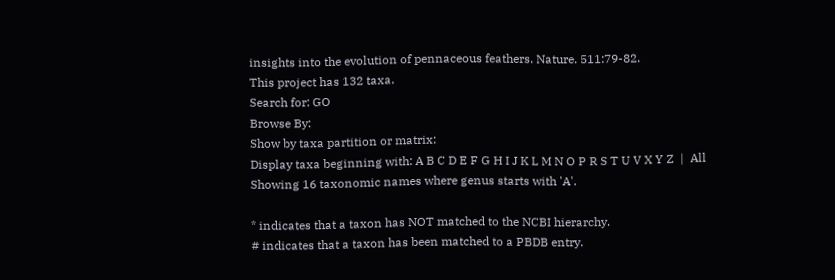insights into the evolution of pennaceous feathers. Nature. 511:79-82.
This project has 132 taxa.
Search for: GO
Browse By:
Show by taxa partition or matrix:
Display taxa beginning with: A B C D E F G H I J K L M N O P R S T U V X Y Z  |  All
Showing 16 taxonomic names where genus starts with 'A'.

* indicates that a taxon has NOT matched to the NCBI hierarchy.
# indicates that a taxon has been matched to a PBDB entry.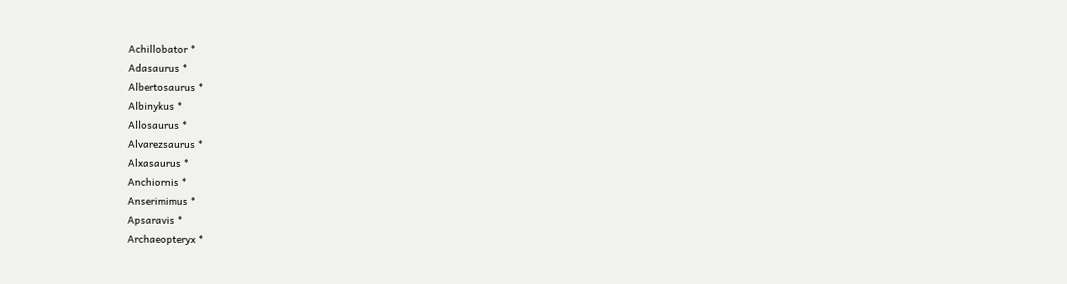Achillobator *
Adasaurus *
Albertosaurus *
Albinykus *
Allosaurus *
Alvarezsaurus *
Alxasaurus *
Anchiornis *
Anserimimus *
Apsaravis *
Archaeopteryx *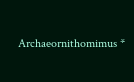Archaeornithomimus *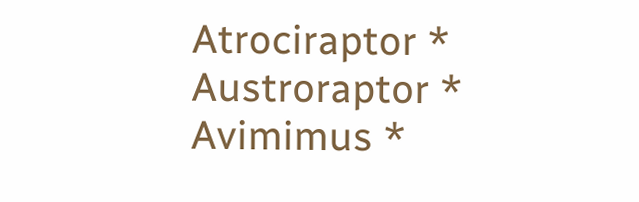Atrociraptor *
Austroraptor *
Avimimus *